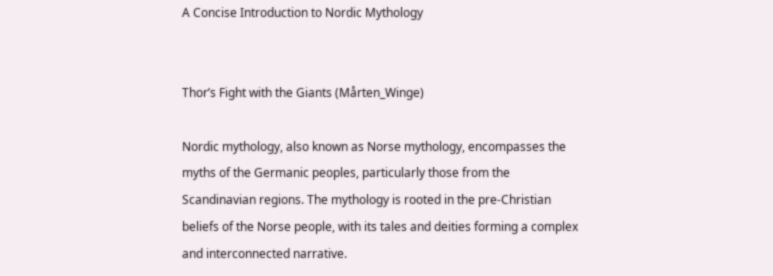A Concise Introduction to Nordic Mythology


Thor’s Fight with the Giants (Mårten_Winge)

Nordic mythology, also known as Norse mythology, encompasses the myths of the Germanic peoples, particularly those from the Scandinavian regions. The mythology is rooted in the pre-Christian beliefs of the Norse people, with its tales and deities forming a complex and interconnected narrative.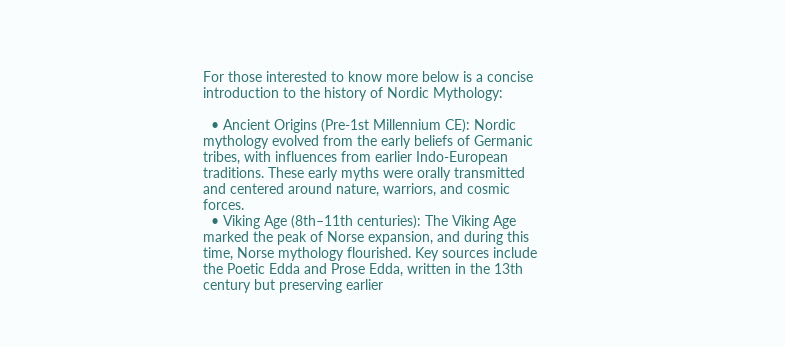For those interested to know more below is a concise introduction to the history of Nordic Mythology:

  • Ancient Origins (Pre-1st Millennium CE): Nordic mythology evolved from the early beliefs of Germanic tribes, with influences from earlier Indo-European traditions. These early myths were orally transmitted and centered around nature, warriors, and cosmic forces.
  • Viking Age (8th–11th centuries): The Viking Age marked the peak of Norse expansion, and during this time, Norse mythology flourished. Key sources include the Poetic Edda and Prose Edda, written in the 13th century but preserving earlier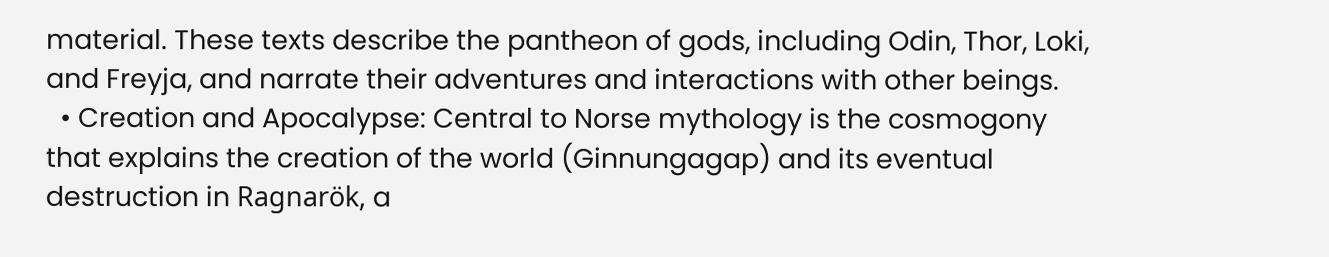material. These texts describe the pantheon of gods, including Odin, Thor, Loki, and Freyja, and narrate their adventures and interactions with other beings.
  • Creation and Apocalypse: Central to Norse mythology is the cosmogony that explains the creation of the world (Ginnungagap) and its eventual destruction in Ragnarök, a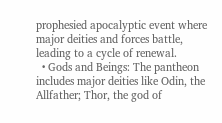prophesied apocalyptic event where major deities and forces battle, leading to a cycle of renewal.
  • Gods and Beings: The pantheon includes major deities like Odin, the Allfather; Thor, the god of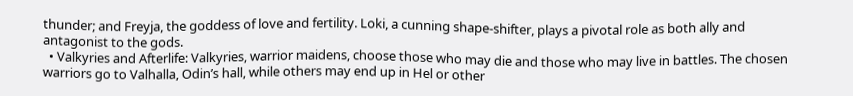thunder; and Freyja, the goddess of love and fertility. Loki, a cunning shape-shifter, plays a pivotal role as both ally and antagonist to the gods.
  • Valkyries and Afterlife: Valkyries, warrior maidens, choose those who may die and those who may live in battles. The chosen warriors go to Valhalla, Odin’s hall, while others may end up in Hel or other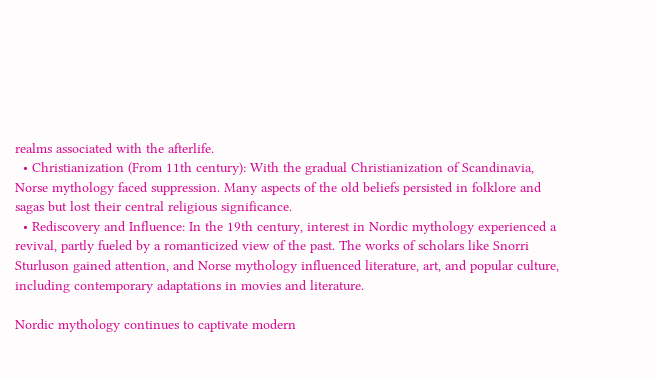realms associated with the afterlife.
  • Christianization (From 11th century): With the gradual Christianization of Scandinavia, Norse mythology faced suppression. Many aspects of the old beliefs persisted in folklore and sagas but lost their central religious significance.
  • Rediscovery and Influence: In the 19th century, interest in Nordic mythology experienced a revival, partly fueled by a romanticized view of the past. The works of scholars like Snorri Sturluson gained attention, and Norse mythology influenced literature, art, and popular culture, including contemporary adaptations in movies and literature.

Nordic mythology continues to captivate modern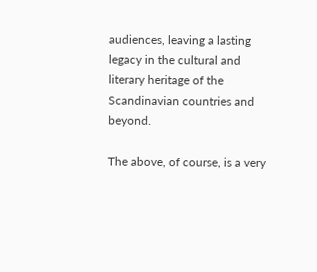audiences, leaving a lasting legacy in the cultural and literary heritage of the Scandinavian countries and beyond.

The above, of course, is a very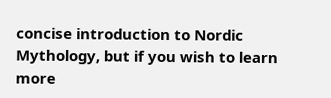concise introduction to Nordic Mythology, but if you wish to learn more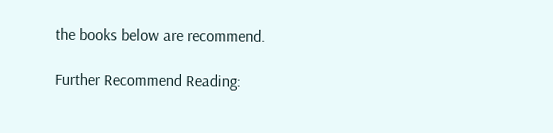the books below are recommend.

Further Recommend Reading: